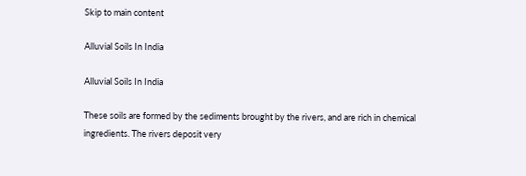Skip to main content

Alluvial Soils In India

Alluvial Soils In India

These soils are formed by the sediments brought by the rivers, and are rich in chemical ingredients. The rivers deposit very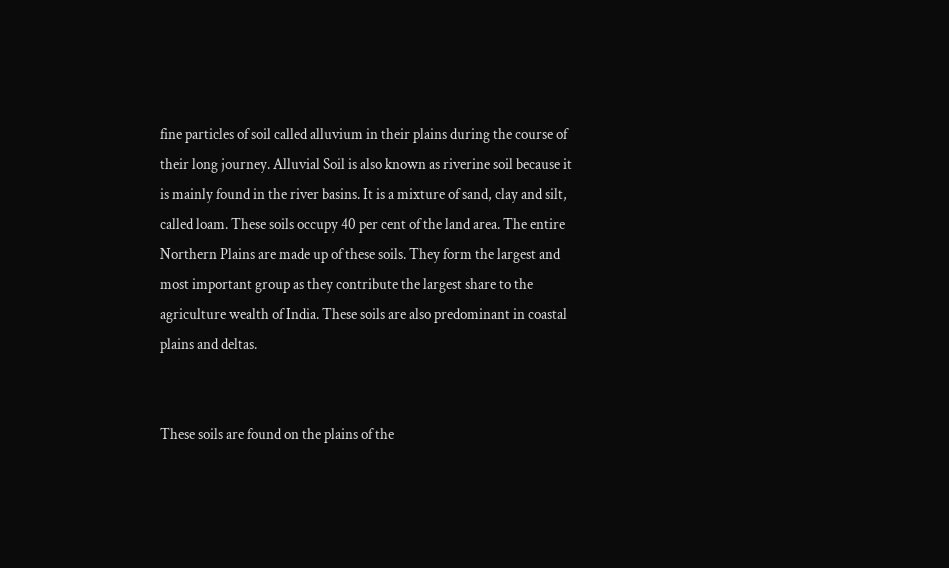fine particles of soil called alluvium in their plains during the course of their long journey. Alluvial Soil is also known as riverine soil because it is mainly found in the river basins. It is a mixture of sand, clay and silt, called loam. These soils occupy 40 per cent of the land area. The entire Northern Plains are made up of these soils. They form the largest and most important group as they contribute the largest share to the agriculture wealth of India. These soils are also predominant in coastal plains and deltas.


These soils are found on the plains of the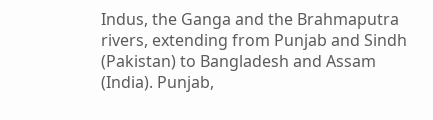Indus, the Ganga and the Brahmaputra rivers, extending from Punjab and Sindh (Pakistan) to Bangladesh and Assam (India). Punjab,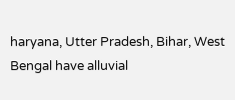haryana, Utter Pradesh, Bihar, West Bengal have alluvial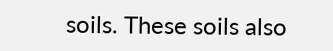soils. These soils also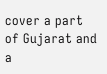cover a part of Gujarat and a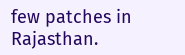few patches in Rajasthan.